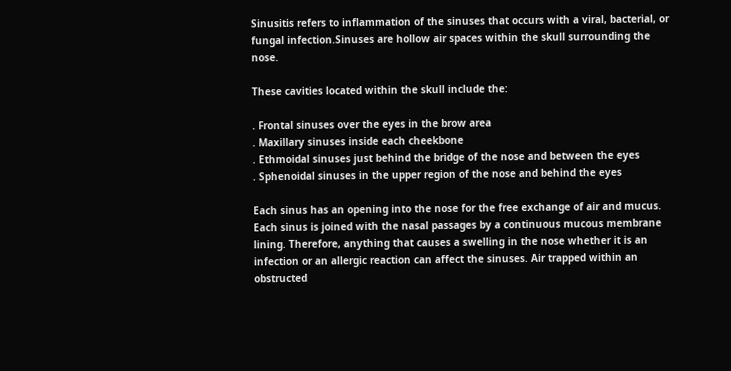Sinusitis refers to inflammation of the sinuses that occurs with a viral, bacterial, or fungal infection.Sinuses are hollow air spaces within the skull surrounding the nose.

These cavities located within the skull include the:

. Frontal sinuses over the eyes in the brow area
. Maxillary sinuses inside each cheekbone
. Ethmoidal sinuses just behind the bridge of the nose and between the eyes
. Sphenoidal sinuses in the upper region of the nose and behind the eyes

Each sinus has an opening into the nose for the free exchange of air and mucus. Each sinus is joined with the nasal passages by a continuous mucous membrane lining. Therefore, anything that causes a swelling in the nose whether it is an infection or an allergic reaction can affect the sinuses. Air trapped within an obstructed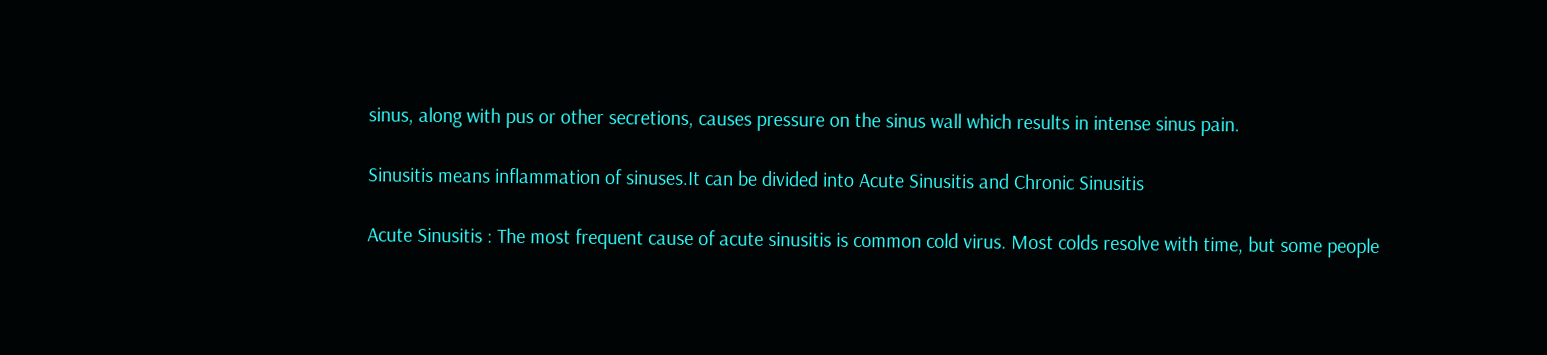sinus, along with pus or other secretions, causes pressure on the sinus wall which results in intense sinus pain.

Sinusitis means inflammation of sinuses.It can be divided into Acute Sinusitis and Chronic Sinusitis

Acute Sinusitis : The most frequent cause of acute sinusitis is common cold virus. Most colds resolve with time, but some people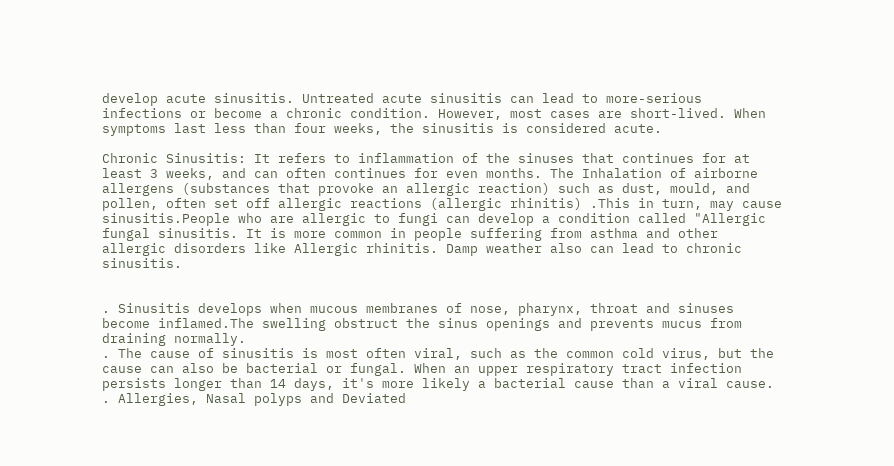develop acute sinusitis. Untreated acute sinusitis can lead to more-serious infections or become a chronic condition. However, most cases are short-lived. When symptoms last less than four weeks, the sinusitis is considered acute.

Chronic Sinusitis: It refers to inflammation of the sinuses that continues for at least 3 weeks, and can often continues for even months. The Inhalation of airborne allergens (substances that provoke an allergic reaction) such as dust, mould, and pollen, often set off allergic reactions (allergic rhinitis) .This in turn, may cause sinusitis.People who are allergic to fungi can develop a condition called "Allergic fungal sinusitis. It is more common in people suffering from asthma and other allergic disorders like Allergic rhinitis. Damp weather also can lead to chronic sinusitis.


. Sinusitis develops when mucous membranes of nose, pharynx, throat and sinuses become inflamed.The swelling obstruct the sinus openings and prevents mucus from draining normally.
. The cause of sinusitis is most often viral, such as the common cold virus, but the cause can also be bacterial or fungal. When an upper respiratory tract infection persists longer than 14 days, it's more likely a bacterial cause than a viral cause.
. Allergies, Nasal polyps and Deviated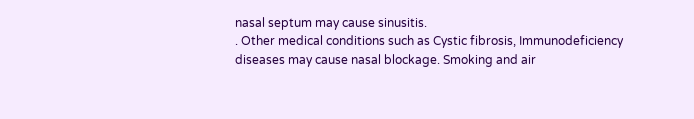nasal septum may cause sinusitis.
. Other medical conditions such as Cystic fibrosis, Immunodeficiency diseases may cause nasal blockage. Smoking and air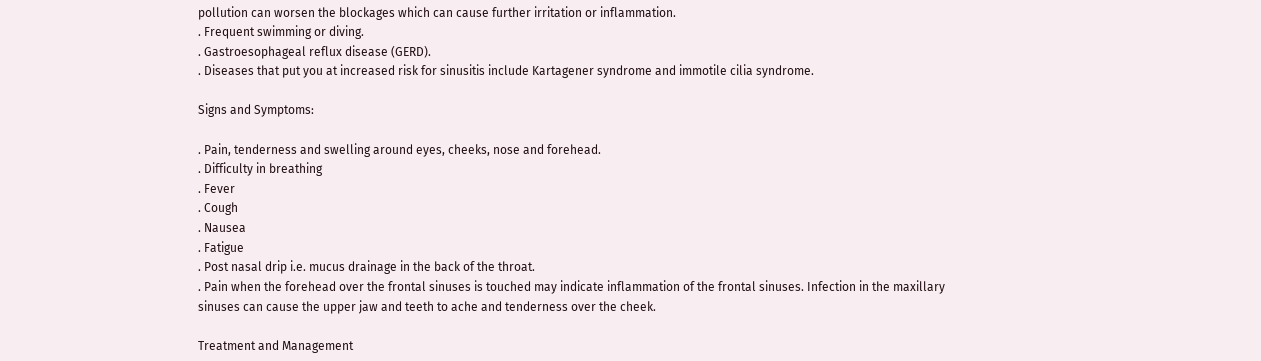pollution can worsen the blockages which can cause further irritation or inflammation.
. Frequent swimming or diving.
. Gastroesophageal reflux disease (GERD).
. Diseases that put you at increased risk for sinusitis include Kartagener syndrome and immotile cilia syndrome.

Signs and Symptoms:

. Pain, tenderness and swelling around eyes, cheeks, nose and forehead.
. Difficulty in breathing
. Fever
. Cough
. Nausea
. Fatigue
. Post nasal drip i.e. mucus drainage in the back of the throat.
. Pain when the forehead over the frontal sinuses is touched may indicate inflammation of the frontal sinuses. Infection in the maxillary sinuses can cause the upper jaw and teeth to ache and tenderness over the cheek.

Treatment and Management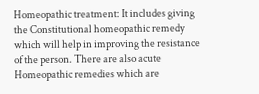Homeopathic treatment: It includes giving the Constitutional homeopathic remedy which will help in improving the resistance of the person. There are also acute Homeopathic remedies which are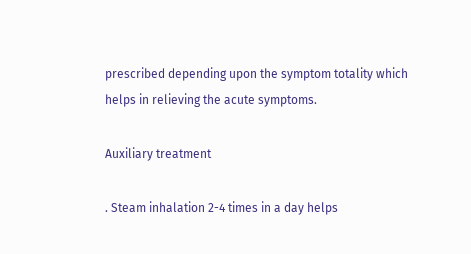prescribed depending upon the symptom totality which helps in relieving the acute symptoms.

Auxiliary treatment

. Steam inhalation 2-4 times in a day helps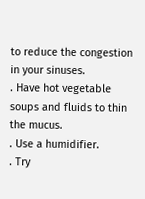to reduce the congestion in your sinuses.
. Have hot vegetable soups and fluids to thin the mucus.
. Use a humidifier.
. Try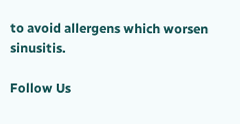to avoid allergens which worsen sinusitis.

Follow Us